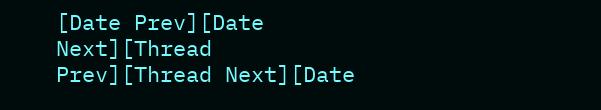[Date Prev][Date Next][Thread Prev][Thread Next][Date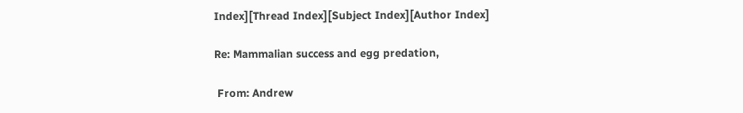Index][Thread Index][Subject Index][Author Index]

Re: Mammalian success and egg predation,

 From: Andrew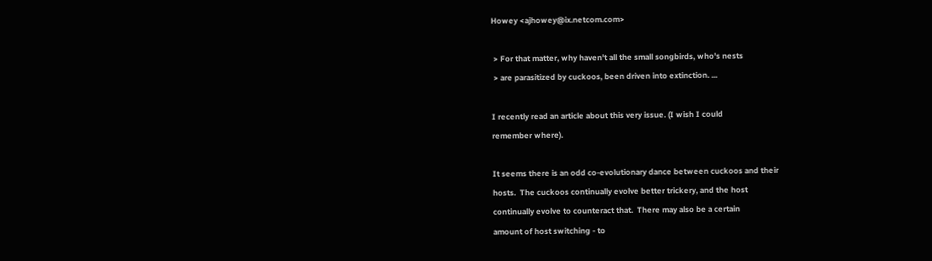Howey <ajhowey@ix.netcom.com>

 > For that matter, why haven't all the small songbirds, who's nests
 > are parasitized by cuckoos, been driven into extinction. ...

I recently read an article about this very issue. (I wish I could
remember where).

It seems there is an odd co-evolutionary dance between cuckoos and their
hosts.  The cuckoos continually evolve better trickery, and the host
continually evolve to counteract that.  There may also be a certain
amount of host switching - to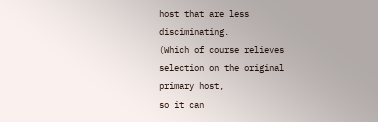host that are less disciminating.
(Which of course relieves selection on the original primary host,
so it can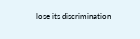lose its discrimination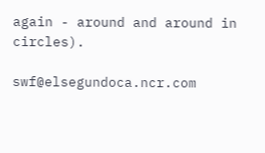again - around and around in circles).

swf@elsegundoca.ncr.com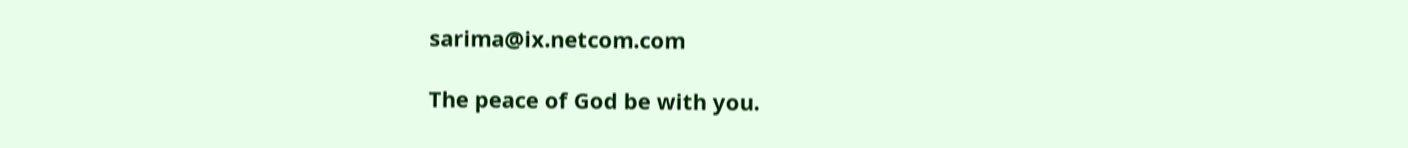sarima@ix.netcom.com

The peace of God be with you.